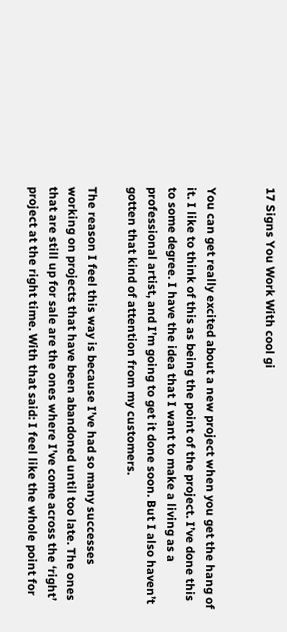17 Signs You Work With cool gi


You can get really excited about a new project when you get the hang of it. I like to think of this as being the point of the project. I’ve done this to some degree. I have the idea that I want to make a living as a professional artist, and I’m going to get it done soon. But I also haven’t gotten that kind of attention from my customers.

The reason I feel this way is because I’ve had so many successes working on projects that have been abandoned until too late. The ones that are still up for sale are the ones where I’ve come across the ‘right’ project at the right time. With that said: I feel like the whole point for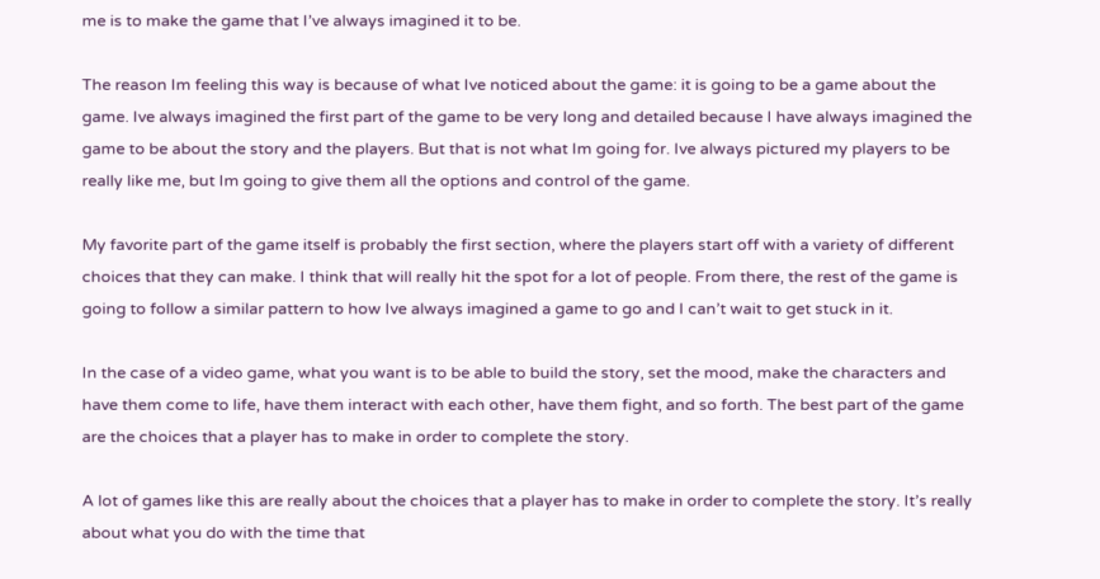me is to make the game that I’ve always imagined it to be.

The reason Im feeling this way is because of what Ive noticed about the game: it is going to be a game about the game. Ive always imagined the first part of the game to be very long and detailed because I have always imagined the game to be about the story and the players. But that is not what Im going for. Ive always pictured my players to be really like me, but Im going to give them all the options and control of the game.

My favorite part of the game itself is probably the first section, where the players start off with a variety of different choices that they can make. I think that will really hit the spot for a lot of people. From there, the rest of the game is going to follow a similar pattern to how Ive always imagined a game to go and I can’t wait to get stuck in it.

In the case of a video game, what you want is to be able to build the story, set the mood, make the characters and have them come to life, have them interact with each other, have them fight, and so forth. The best part of the game are the choices that a player has to make in order to complete the story.

A lot of games like this are really about the choices that a player has to make in order to complete the story. It’s really about what you do with the time that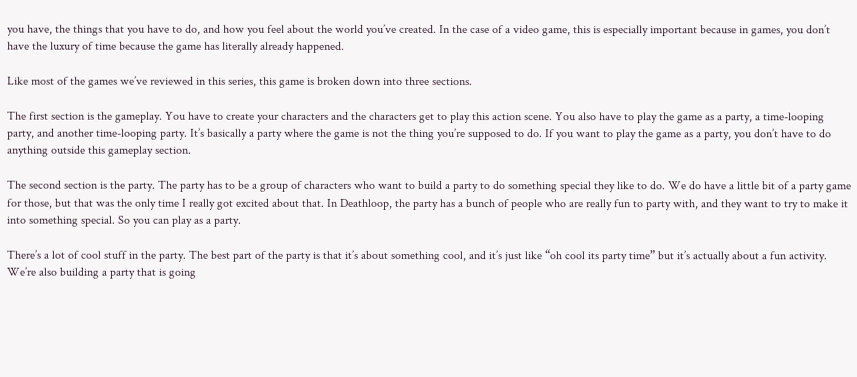you have, the things that you have to do, and how you feel about the world you’ve created. In the case of a video game, this is especially important because in games, you don’t have the luxury of time because the game has literally already happened.

Like most of the games we’ve reviewed in this series, this game is broken down into three sections.

The first section is the gameplay. You have to create your characters and the characters get to play this action scene. You also have to play the game as a party, a time-looping party, and another time-looping party. It’s basically a party where the game is not the thing you’re supposed to do. If you want to play the game as a party, you don’t have to do anything outside this gameplay section.

The second section is the party. The party has to be a group of characters who want to build a party to do something special they like to do. We do have a little bit of a party game for those, but that was the only time I really got excited about that. In Deathloop, the party has a bunch of people who are really fun to party with, and they want to try to make it into something special. So you can play as a party.

There’s a lot of cool stuff in the party. The best part of the party is that it’s about something cool, and it’s just like “oh cool its party time” but it’s actually about a fun activity. We’re also building a party that is going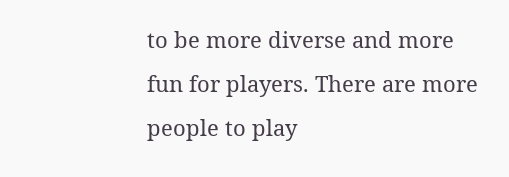to be more diverse and more fun for players. There are more people to play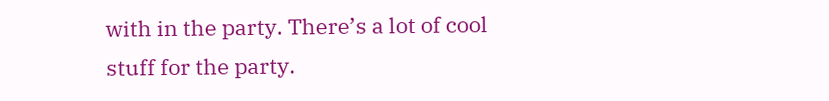with in the party. There’s a lot of cool stuff for the party.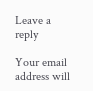Leave a reply

Your email address will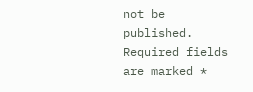not be published. Required fields are marked *